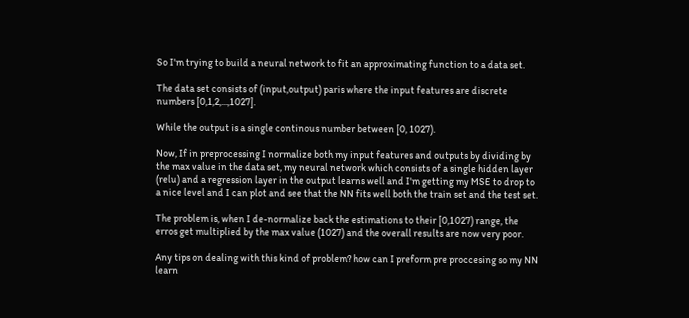So I'm trying to build a neural network to fit an approximating function to a data set.

The data set consists of (input,output) paris where the input features are discrete numbers [0,1,2,...,1027].

While the output is a single continous number between [0, 1027).

Now, If in preprocessing I normalize both my input features and outputs by dividing by the max value in the data set, my neural network which consists of a single hidden layer (relu) and a regression layer in the output learns well and I'm getting my MSE to drop to a nice level and I can plot and see that the NN fits well both the train set and the test set.

The problem is, when I de-normalize back the estimations to their [0,1027) range, the erros get multiplied by the max value (1027) and the overall results are now very poor.

Any tips on dealing with this kind of problem? how can I preform pre proccesing so my NN learn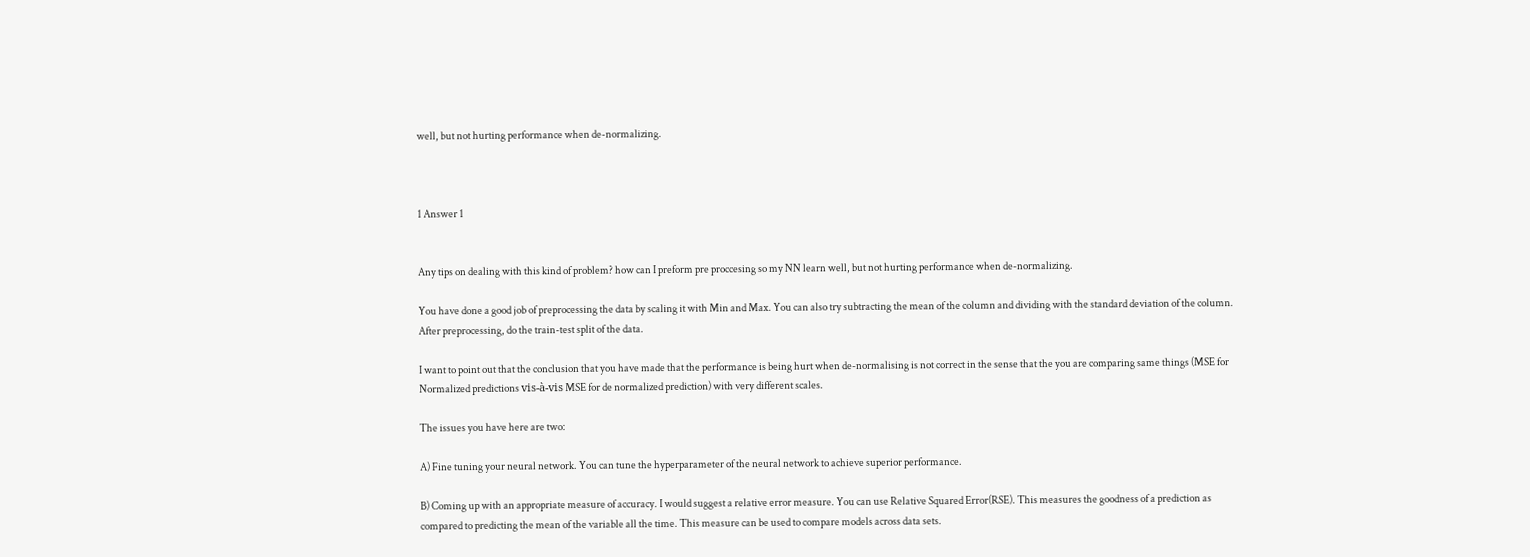well, but not hurting performance when de-normalizing.



1 Answer 1


Any tips on dealing with this kind of problem? how can I preform pre proccesing so my NN learn well, but not hurting performance when de-normalizing.

You have done a good job of preprocessing the data by scaling it with Min and Max. You can also try subtracting the mean of the column and dividing with the standard deviation of the column. After preprocessing, do the train-test split of the data.

I want to point out that the conclusion that you have made that the performance is being hurt when de-normalising is not correct in the sense that the you are comparing same things (MSE for Normalized predictions vis-à-vis MSE for de normalized prediction) with very different scales.

The issues you have here are two:

A) Fine tuning your neural network. You can tune the hyperparameter of the neural network to achieve superior performance.

B) Coming up with an appropriate measure of accuracy. I would suggest a relative error measure. You can use Relative Squared Error(RSE). This measures the goodness of a prediction as compared to predicting the mean of the variable all the time. This measure can be used to compare models across data sets.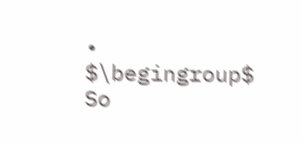• $\begingroup$ So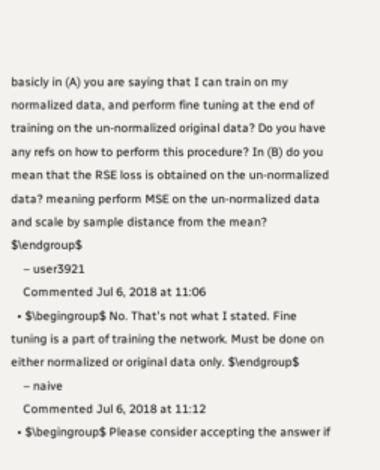basicly in (A) you are saying that I can train on my normalized data, and perform fine tuning at the end of training on the un-normalized original data? Do you have any refs on how to perform this procedure? In (B) do you mean that the RSE loss is obtained on the un-normalized data? meaning perform MSE on the un-normalized data and scale by sample distance from the mean? $\endgroup$
    – user3921
    Commented Jul 6, 2018 at 11:06
  • $\begingroup$ No. That's not what I stated. Fine tuning is a part of training the network. Must be done on either normalized or original data only. $\endgroup$
    – naive
    Commented Jul 6, 2018 at 11:12
  • $\begingroup$ Please consider accepting the answer if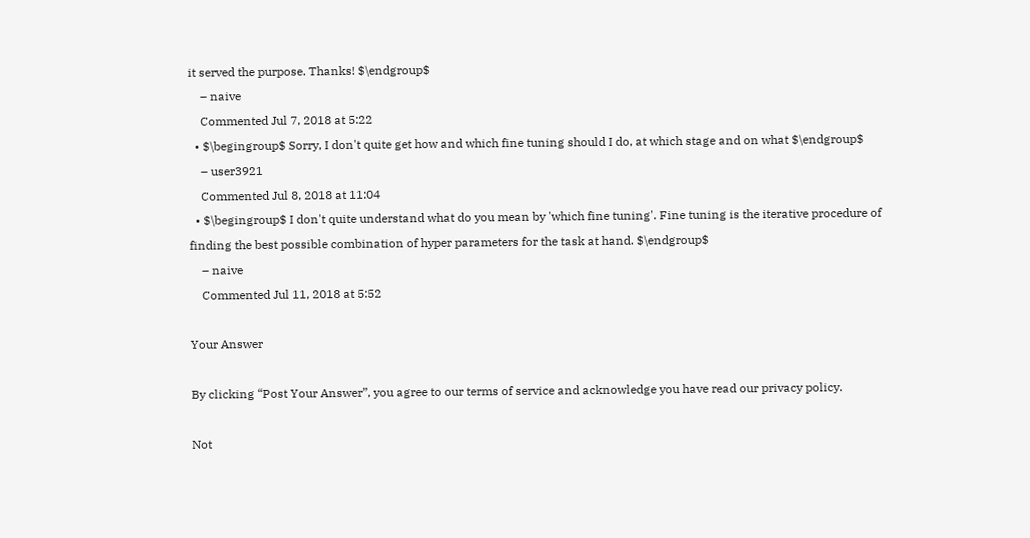it served the purpose. Thanks! $\endgroup$
    – naive
    Commented Jul 7, 2018 at 5:22
  • $\begingroup$ Sorry, I don't quite get how and which fine tuning should I do, at which stage and on what $\endgroup$
    – user3921
    Commented Jul 8, 2018 at 11:04
  • $\begingroup$ I don't quite understand what do you mean by 'which fine tuning'. Fine tuning is the iterative procedure of finding the best possible combination of hyper parameters for the task at hand. $\endgroup$
    – naive
    Commented Jul 11, 2018 at 5:52

Your Answer

By clicking “Post Your Answer”, you agree to our terms of service and acknowledge you have read our privacy policy.

Not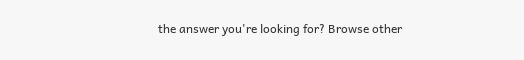the answer you're looking for? Browse other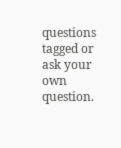questions tagged or ask your own question.